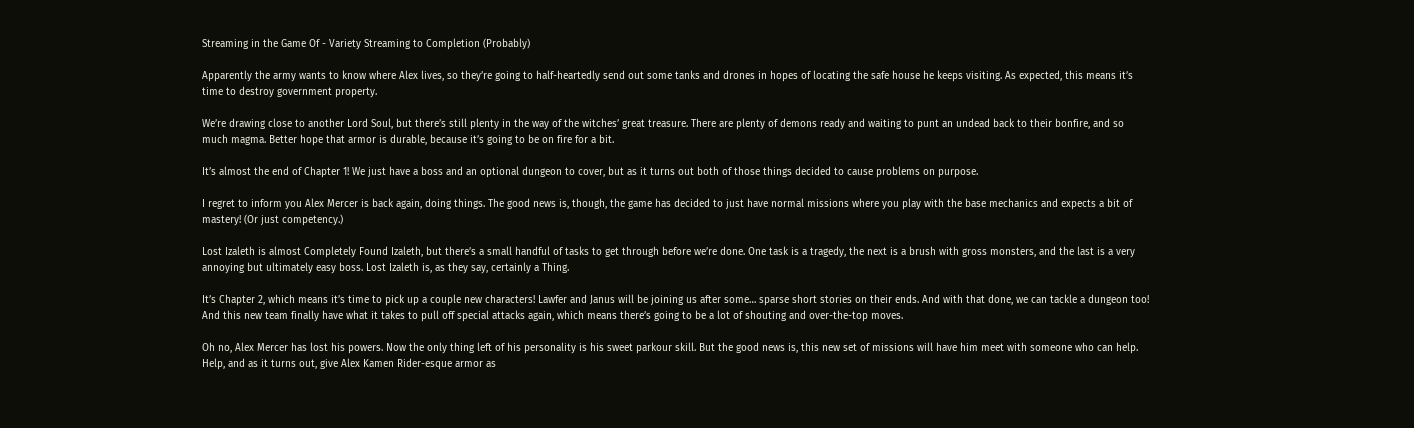Streaming in the Game Of - Variety Streaming to Completion (Probably)

Apparently the army wants to know where Alex lives, so they’re going to half-heartedly send out some tanks and drones in hopes of locating the safe house he keeps visiting. As expected, this means it’s time to destroy government property.

We’re drawing close to another Lord Soul, but there’s still plenty in the way of the witches’ great treasure. There are plenty of demons ready and waiting to punt an undead back to their bonfire, and so much magma. Better hope that armor is durable, because it’s going to be on fire for a bit.

It’s almost the end of Chapter 1! We just have a boss and an optional dungeon to cover, but as it turns out both of those things decided to cause problems on purpose.

I regret to inform you Alex Mercer is back again, doing things. The good news is, though, the game has decided to just have normal missions where you play with the base mechanics and expects a bit of mastery! (Or just competency.)

Lost Izaleth is almost Completely Found Izaleth, but there’s a small handful of tasks to get through before we’re done. One task is a tragedy, the next is a brush with gross monsters, and the last is a very annoying but ultimately easy boss. Lost Izaleth is, as they say, certainly a Thing.

It’s Chapter 2, which means it’s time to pick up a couple new characters! Lawfer and Janus will be joining us after some… sparse short stories on their ends. And with that done, we can tackle a dungeon too! And this new team finally have what it takes to pull off special attacks again, which means there’s going to be a lot of shouting and over-the-top moves.

Oh no, Alex Mercer has lost his powers. Now the only thing left of his personality is his sweet parkour skill. But the good news is, this new set of missions will have him meet with someone who can help. Help, and as it turns out, give Alex Kamen Rider-esque armor as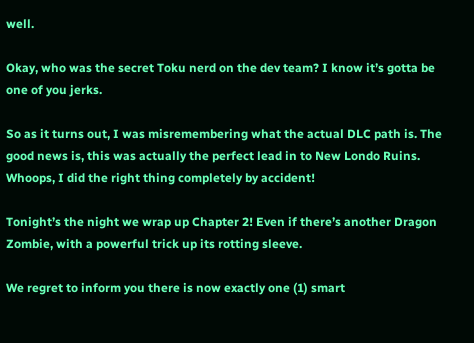well.

Okay, who was the secret Toku nerd on the dev team? I know it’s gotta be one of you jerks.

So as it turns out, I was misremembering what the actual DLC path is. The good news is, this was actually the perfect lead in to New Londo Ruins. Whoops, I did the right thing completely by accident!

Tonight’s the night we wrap up Chapter 2! Even if there’s another Dragon Zombie, with a powerful trick up its rotting sleeve.

We regret to inform you there is now exactly one (1) smart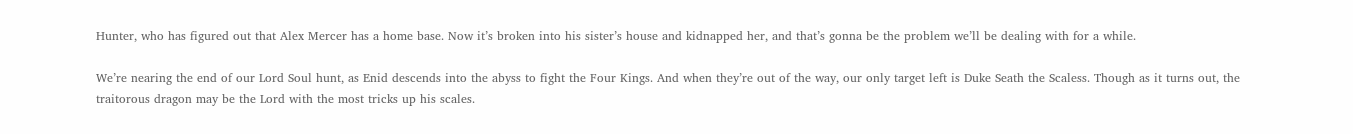Hunter, who has figured out that Alex Mercer has a home base. Now it’s broken into his sister’s house and kidnapped her, and that’s gonna be the problem we’ll be dealing with for a while.

We’re nearing the end of our Lord Soul hunt, as Enid descends into the abyss to fight the Four Kings. And when they’re out of the way, our only target left is Duke Seath the Scaless. Though as it turns out, the traitorous dragon may be the Lord with the most tricks up his scales.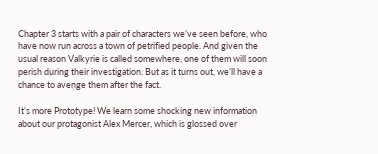Chapter 3 starts with a pair of characters we’ve seen before, who have now run across a town of petrified people. And given the usual reason Valkyrie is called somewhere, one of them will soon perish during their investigation. But as it turns out, we’ll have a chance to avenge them after the fact.

It’s more Prototype! We learn some shocking new information about our protagonist Alex Mercer, which is glossed over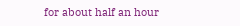for about half an hour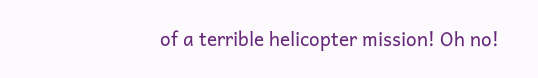of a terrible helicopter mission! Oh no!